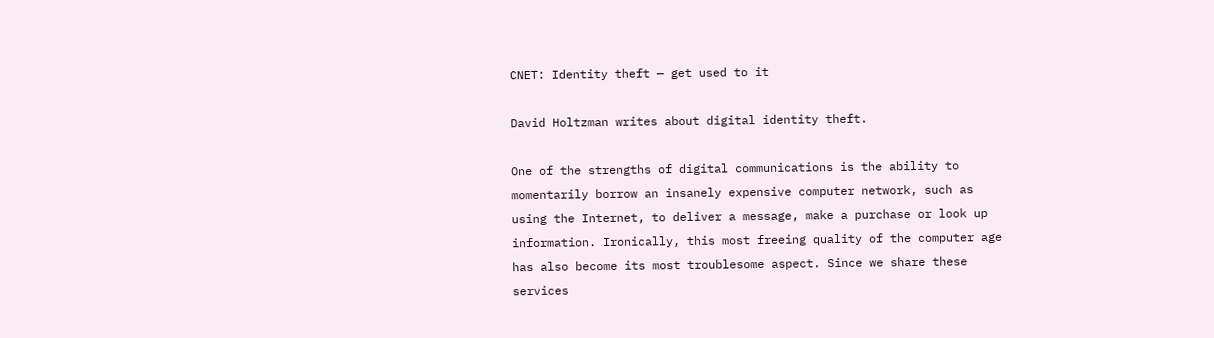CNET: Identity theft — get used to it

David Holtzman writes about digital identity theft.

One of the strengths of digital communications is the ability to momentarily borrow an insanely expensive computer network, such as using the Internet, to deliver a message, make a purchase or look up information. Ironically, this most freeing quality of the computer age has also become its most troublesome aspect. Since we share these services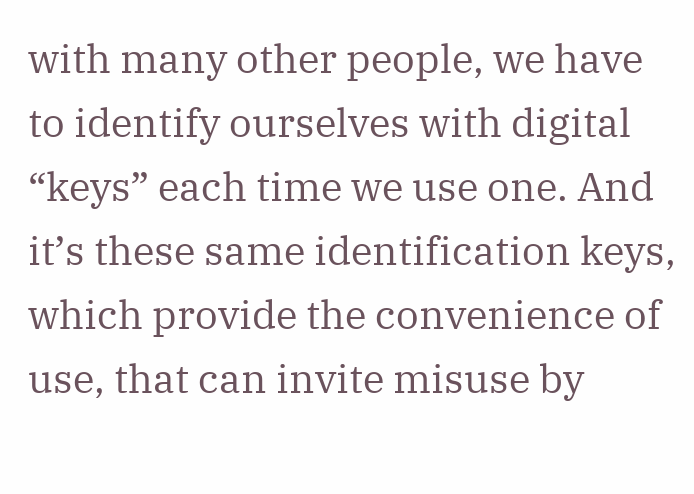with many other people, we have to identify ourselves with digital “keys” each time we use one. And it’s these same identification keys, which provide the convenience of use, that can invite misuse by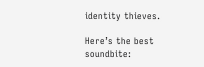identity thieves.

Here’s the best soundbite: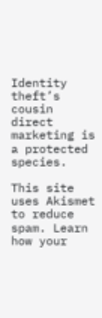Identity theft’s cousin direct marketing is a protected species.

This site uses Akismet to reduce spam. Learn how your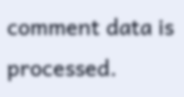comment data is processed.